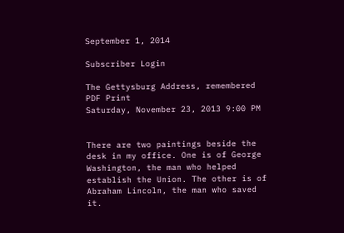September 1, 2014

Subscriber Login

The Gettysburg Address, remembered PDF Print
Saturday, November 23, 2013 9:00 PM


There are two paintings beside the desk in my office. One is of George Washington, the man who helped establish the Union. The other is of Abraham Lincoln, the man who saved it.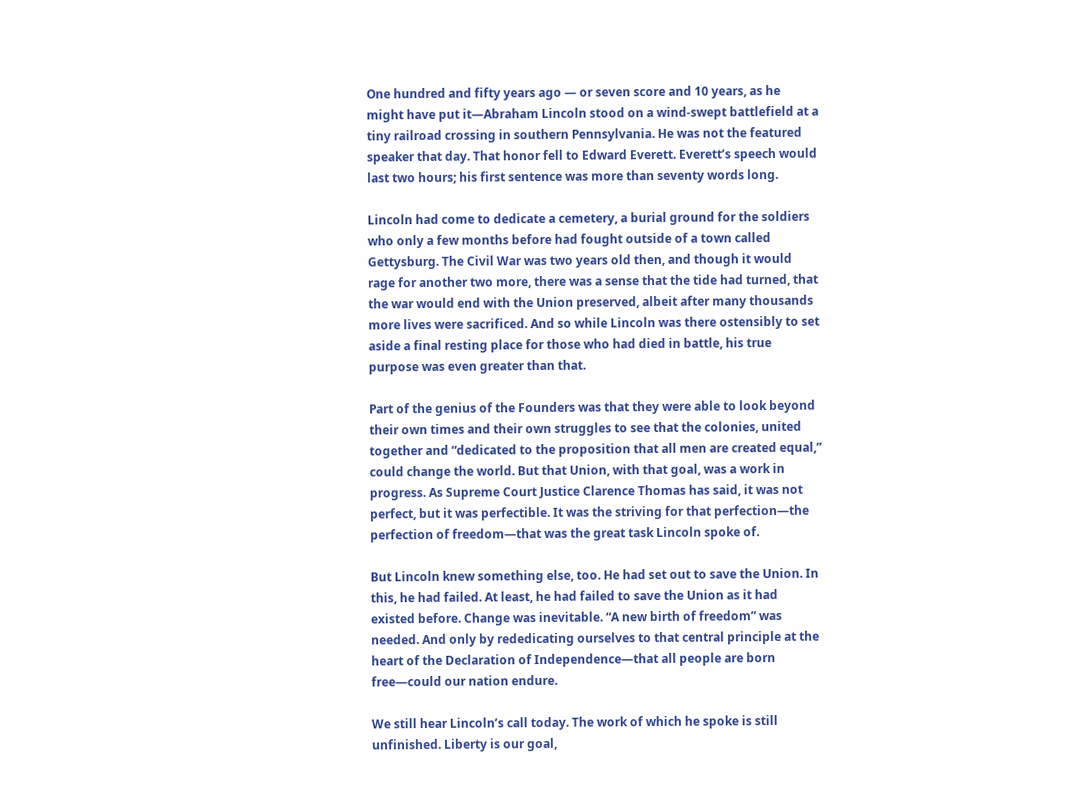One hundred and fifty years ago — or seven score and 10 years, as he might have put it—Abraham Lincoln stood on a wind-swept battlefield at a tiny railroad crossing in southern Pennsylvania. He was not the featured speaker that day. That honor fell to Edward Everett. Everett’s speech would last two hours; his first sentence was more than seventy words long.

Lincoln had come to dedicate a cemetery, a burial ground for the soldiers who only a few months before had fought outside of a town called Gettysburg. The Civil War was two years old then, and though it would rage for another two more, there was a sense that the tide had turned, that the war would end with the Union preserved, albeit after many thousands more lives were sacrificed. And so while Lincoln was there ostensibly to set aside a final resting place for those who had died in battle, his true purpose was even greater than that.

Part of the genius of the Founders was that they were able to look beyond their own times and their own struggles to see that the colonies, united together and “dedicated to the proposition that all men are created equal,” could change the world. But that Union, with that goal, was a work in progress. As Supreme Court Justice Clarence Thomas has said, it was not perfect, but it was perfectible. It was the striving for that perfection—the perfection of freedom—that was the great task Lincoln spoke of.

But Lincoln knew something else, too. He had set out to save the Union. In this, he had failed. At least, he had failed to save the Union as it had existed before. Change was inevitable. “A new birth of freedom” was needed. And only by rededicating ourselves to that central principle at the heart of the Declaration of Independence—that all people are born free—could our nation endure.

We still hear Lincoln’s call today. The work of which he spoke is still unfinished. Liberty is our goal,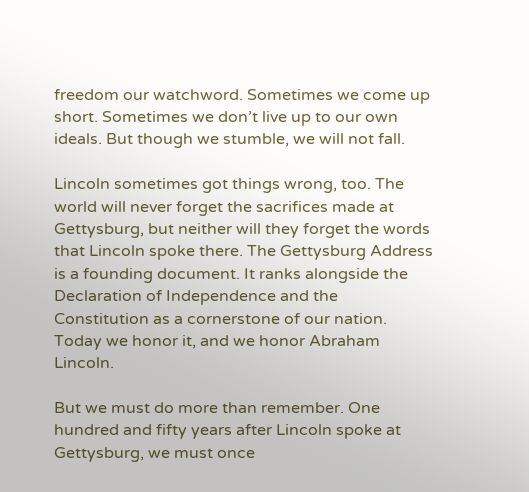freedom our watchword. Sometimes we come up short. Sometimes we don’t live up to our own ideals. But though we stumble, we will not fall.

Lincoln sometimes got things wrong, too. The world will never forget the sacrifices made at Gettysburg, but neither will they forget the words that Lincoln spoke there. The Gettysburg Address is a founding document. It ranks alongside the Declaration of Independence and the Constitution as a cornerstone of our nation. Today we honor it, and we honor Abraham Lincoln.

But we must do more than remember. One hundred and fifty years after Lincoln spoke at Gettysburg, we must once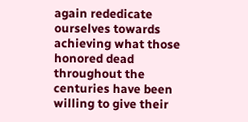again rededicate ourselves towards achieving what those honored dead throughout the centuries have been willing to give their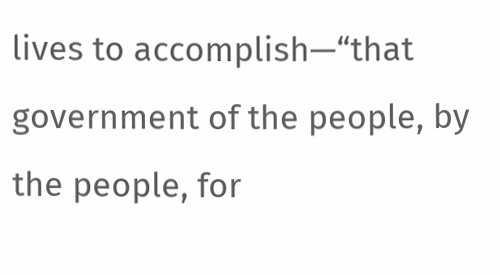lives to accomplish—“that government of the people, by the people, for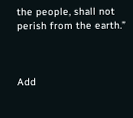the people, shall not perish from the earth.”



Add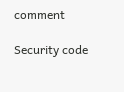comment

Security code